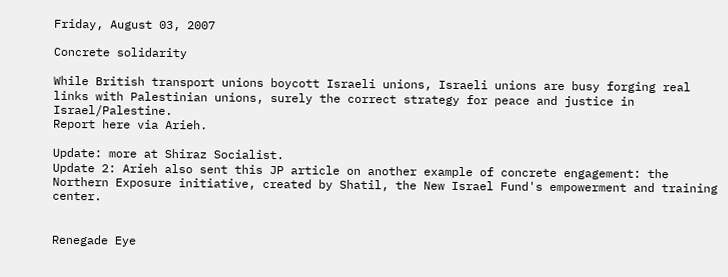Friday, August 03, 2007

Concrete solidarity

While British transport unions boycott Israeli unions, Israeli unions are busy forging real links with Palestinian unions, surely the correct strategy for peace and justice in Israel/Palestine.
Report here via Arieh.

Update: more at Shiraz Socialist.
Update 2: Arieh also sent this JP article on another example of concrete engagement: the Northern Exposure initiative, created by Shatil, the New Israel Fund's empowerment and training center.


Renegade Eye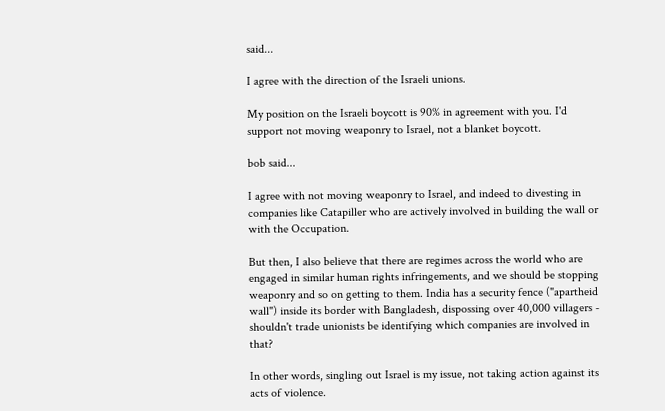said...

I agree with the direction of the Israeli unions.

My position on the Israeli boycott is 90% in agreement with you. I'd support not moving weaponry to Israel, not a blanket boycott.

bob said...

I agree with not moving weaponry to Israel, and indeed to divesting in companies like Catapiller who are actively involved in building the wall or with the Occupation.

But then, I also believe that there are regimes across the world who are engaged in similar human rights infringements, and we should be stopping weaponry and so on getting to them. India has a security fence ("apartheid wall") inside its border with Bangladesh, dispossing over 40,000 villagers - shouldn't trade unionists be identifying which companies are involved in that?

In other words, singling out Israel is my issue, not taking action against its acts of violence.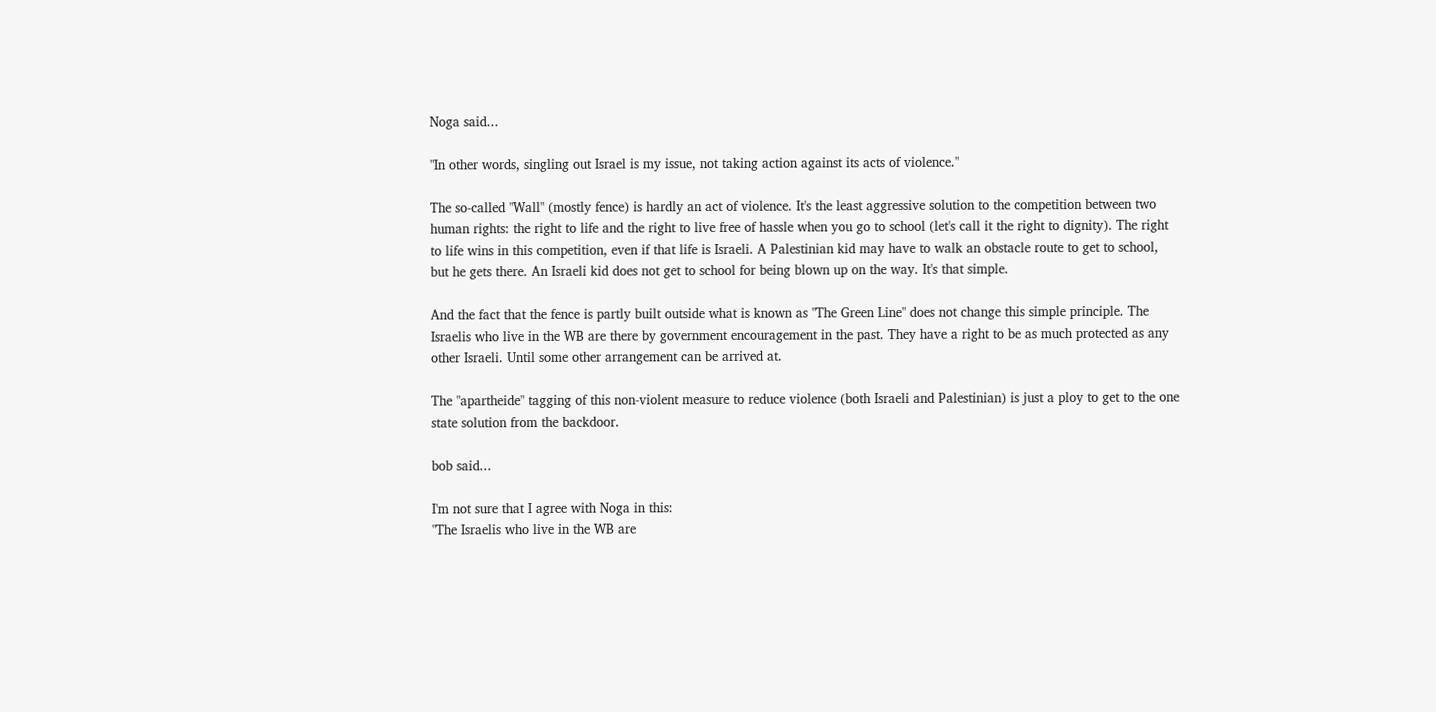Noga said...

"In other words, singling out Israel is my issue, not taking action against its acts of violence."

The so-called "Wall" (mostly fence) is hardly an act of violence. It's the least aggressive solution to the competition between two human rights: the right to life and the right to live free of hassle when you go to school (let's call it the right to dignity). The right to life wins in this competition, even if that life is Israeli. A Palestinian kid may have to walk an obstacle route to get to school, but he gets there. An Israeli kid does not get to school for being blown up on the way. It's that simple.

And the fact that the fence is partly built outside what is known as "The Green Line" does not change this simple principle. The Israelis who live in the WB are there by government encouragement in the past. They have a right to be as much protected as any other Israeli. Until some other arrangement can be arrived at.

The "apartheide" tagging of this non-violent measure to reduce violence (both Israeli and Palestinian) is just a ploy to get to the one state solution from the backdoor.

bob said...

I'm not sure that I agree with Noga in this:
"The Israelis who live in the WB are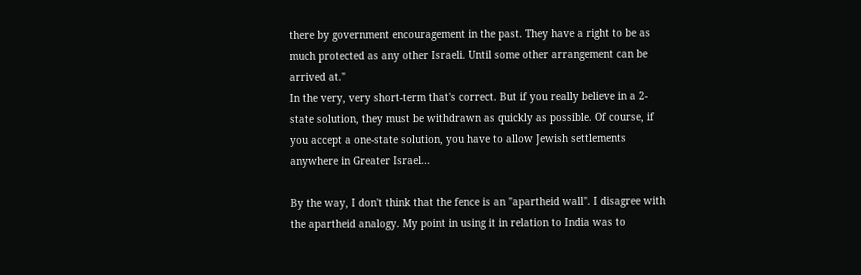there by government encouragement in the past. They have a right to be as much protected as any other Israeli. Until some other arrangement can be arrived at."
In the very, very short-term that's correct. But if you really believe in a 2-state solution, they must be withdrawn as quickly as possible. Of course, if you accept a one-state solution, you have to allow Jewish settlements anywhere in Greater Israel...

By the way, I don't think that the fence is an "apartheid wall". I disagree with the apartheid analogy. My point in using it in relation to India was to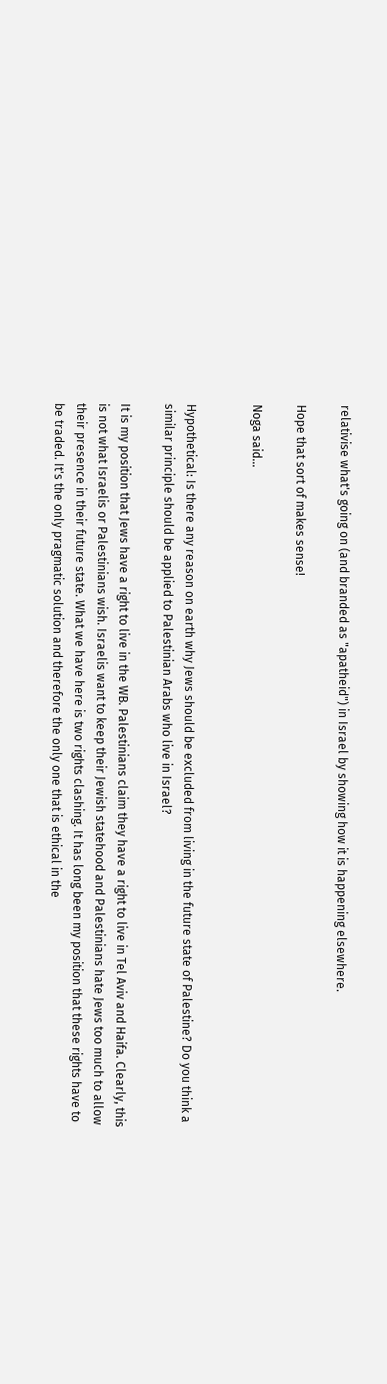relativise what's going on (and branded as "apatheid") in Israel by showing how it is happening elsewhere.

Hope that sort of makes sense!

Noga said...


Hypothetical: Is there any reason on earth why Jews should be excluded from living in the future state of Palestine? Do you think a similar principle should be applied to Palestinian Arabs who live in Israel?

It is my position that Jews have a right to live in the WB. Palestinians claim they have a right to live in Tel Aviv and Haifa. Clearly, this is not what Israelis or Palestinians wish. Israelis want to keep their Jewish statehood and Palestinians hate Jews too much to allow their presence in their future state. What we have here is two rights clashing. It has long been my position that these rights have to be traded. It's the only pragmatic solution and therefore the only one that is ethical in the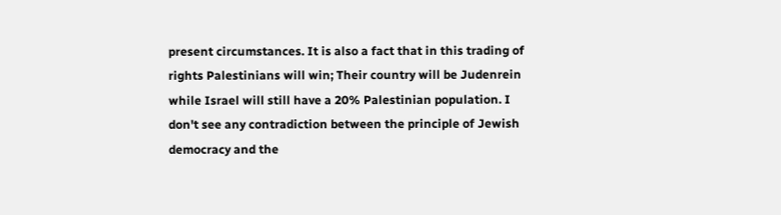present circumstances. It is also a fact that in this trading of rights Palestinians will win; Their country will be Judenrein while Israel will still have a 20% Palestinian population. I don't see any contradiction between the principle of Jewish democracy and the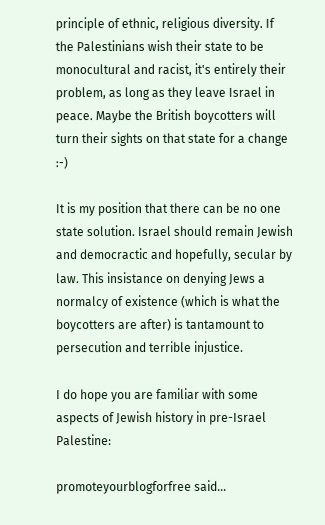principle of ethnic, religious diversity. If the Palestinians wish their state to be monocultural and racist, it's entirely their problem, as long as they leave Israel in peace. Maybe the British boycotters will turn their sights on that state for a change :-)

It is my position that there can be no one state solution. Israel should remain Jewish and democractic and hopefully, secular by law. This insistance on denying Jews a normalcy of existence (which is what the boycotters are after) is tantamount to persecution and terrible injustice.

I do hope you are familiar with some aspects of Jewish history in pre-Israel Palestine:

promoteyourblogforfree said...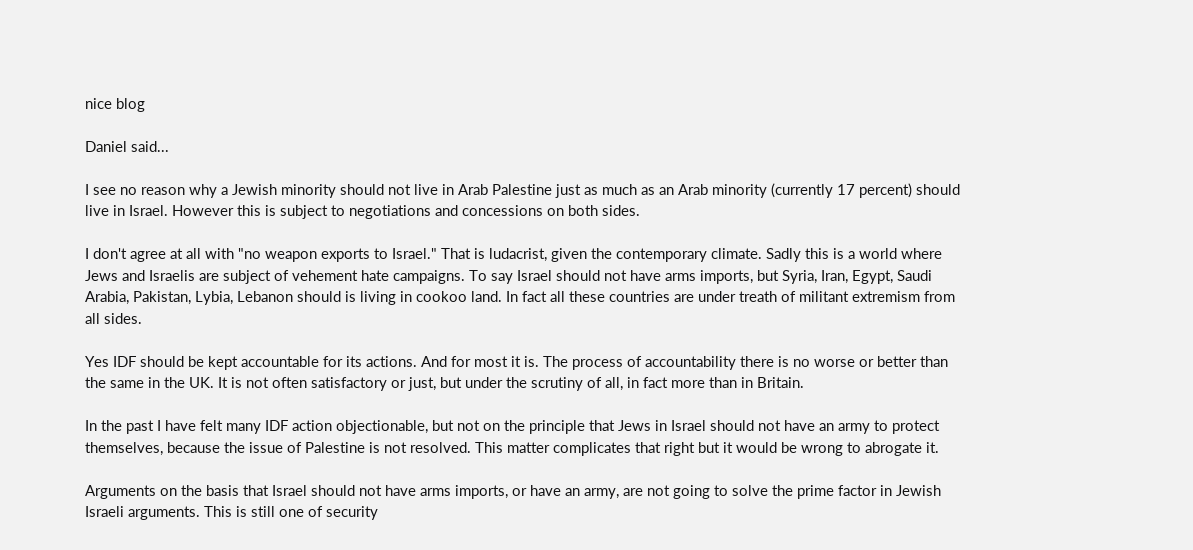nice blog

Daniel said...

I see no reason why a Jewish minority should not live in Arab Palestine just as much as an Arab minority (currently 17 percent) should live in Israel. However this is subject to negotiations and concessions on both sides.

I don't agree at all with "no weapon exports to Israel." That is ludacrist, given the contemporary climate. Sadly this is a world where Jews and Israelis are subject of vehement hate campaigns. To say Israel should not have arms imports, but Syria, Iran, Egypt, Saudi Arabia, Pakistan, Lybia, Lebanon should is living in cookoo land. In fact all these countries are under treath of militant extremism from all sides.

Yes IDF should be kept accountable for its actions. And for most it is. The process of accountability there is no worse or better than the same in the UK. It is not often satisfactory or just, but under the scrutiny of all, in fact more than in Britain.

In the past I have felt many IDF action objectionable, but not on the principle that Jews in Israel should not have an army to protect themselves, because the issue of Palestine is not resolved. This matter complicates that right but it would be wrong to abrogate it.

Arguments on the basis that Israel should not have arms imports, or have an army, are not going to solve the prime factor in Jewish Israeli arguments. This is still one of security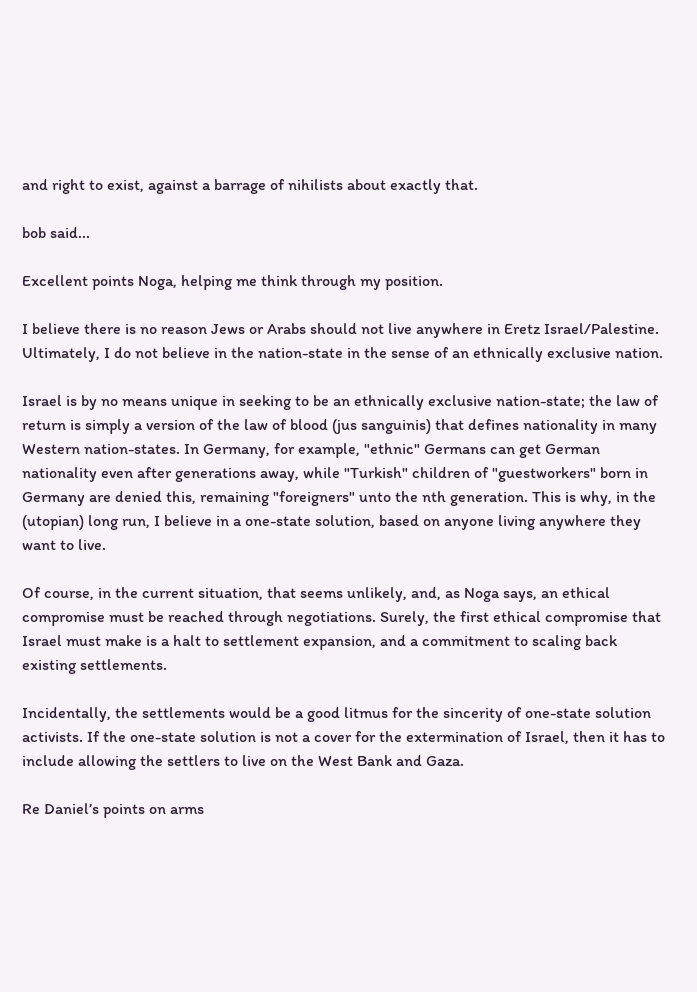and right to exist, against a barrage of nihilists about exactly that.

bob said...

Excellent points Noga, helping me think through my position.

I believe there is no reason Jews or Arabs should not live anywhere in Eretz Israel/Palestine. Ultimately, I do not believe in the nation-state in the sense of an ethnically exclusive nation.

Israel is by no means unique in seeking to be an ethnically exclusive nation-state; the law of return is simply a version of the law of blood (jus sanguinis) that defines nationality in many Western nation-states. In Germany, for example, "ethnic" Germans can get German nationality even after generations away, while "Turkish" children of "guestworkers" born in Germany are denied this, remaining "foreigners" unto the nth generation. This is why, in the (utopian) long run, I believe in a one-state solution, based on anyone living anywhere they want to live.

Of course, in the current situation, that seems unlikely, and, as Noga says, an ethical compromise must be reached through negotiations. Surely, the first ethical compromise that Israel must make is a halt to settlement expansion, and a commitment to scaling back existing settlements.

Incidentally, the settlements would be a good litmus for the sincerity of one-state solution activists. If the one-state solution is not a cover for the extermination of Israel, then it has to include allowing the settlers to live on the West Bank and Gaza.

Re Daniel’s points on arms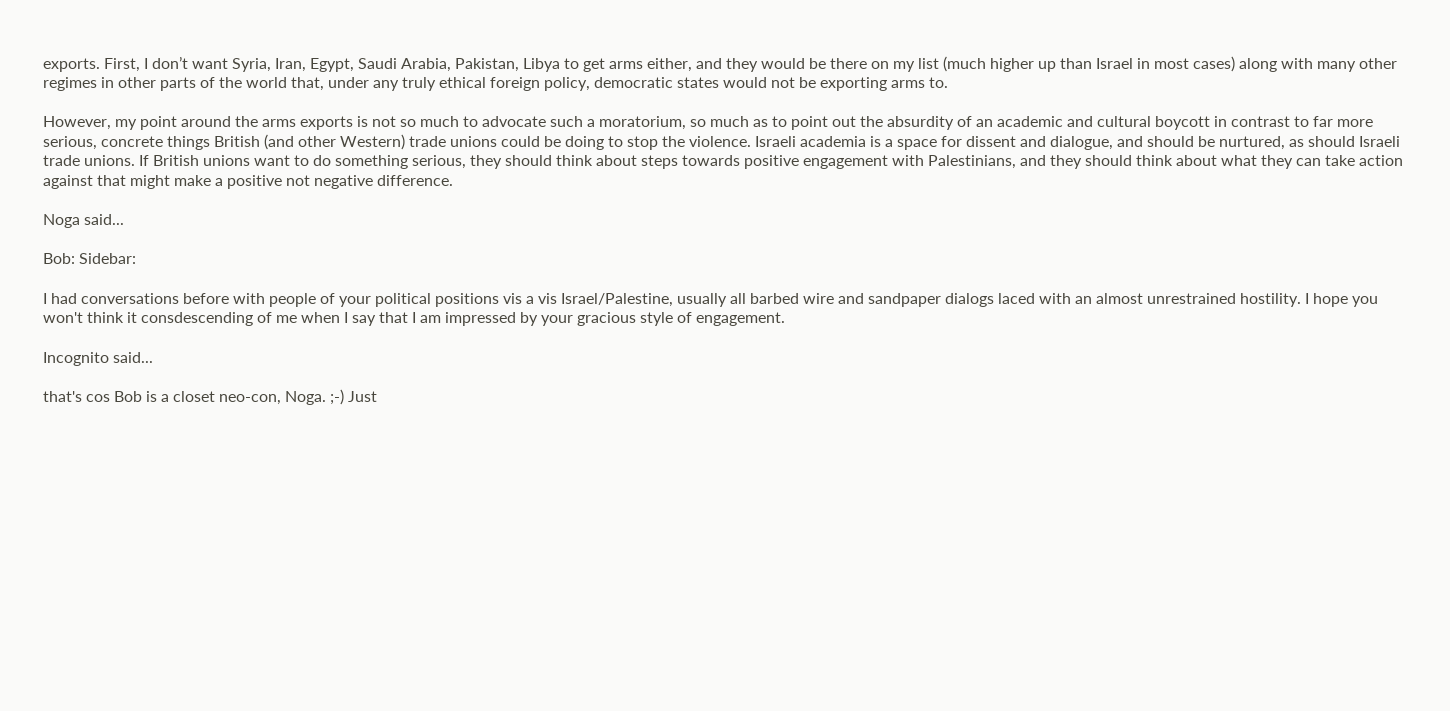exports. First, I don’t want Syria, Iran, Egypt, Saudi Arabia, Pakistan, Libya to get arms either, and they would be there on my list (much higher up than Israel in most cases) along with many other regimes in other parts of the world that, under any truly ethical foreign policy, democratic states would not be exporting arms to.

However, my point around the arms exports is not so much to advocate such a moratorium, so much as to point out the absurdity of an academic and cultural boycott in contrast to far more serious, concrete things British (and other Western) trade unions could be doing to stop the violence. Israeli academia is a space for dissent and dialogue, and should be nurtured, as should Israeli trade unions. If British unions want to do something serious, they should think about steps towards positive engagement with Palestinians, and they should think about what they can take action against that might make a positive not negative difference.

Noga said...

Bob: Sidebar:

I had conversations before with people of your political positions vis a vis Israel/Palestine, usually all barbed wire and sandpaper dialogs laced with an almost unrestrained hostility. I hope you won't think it consdescending of me when I say that I am impressed by your gracious style of engagement.

Incognito said...

that's cos Bob is a closet neo-con, Noga. ;-) Just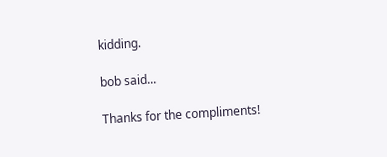kidding.

bob said...

Thanks for the compliments!